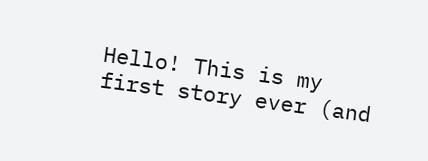Hello! This is my first story ever (and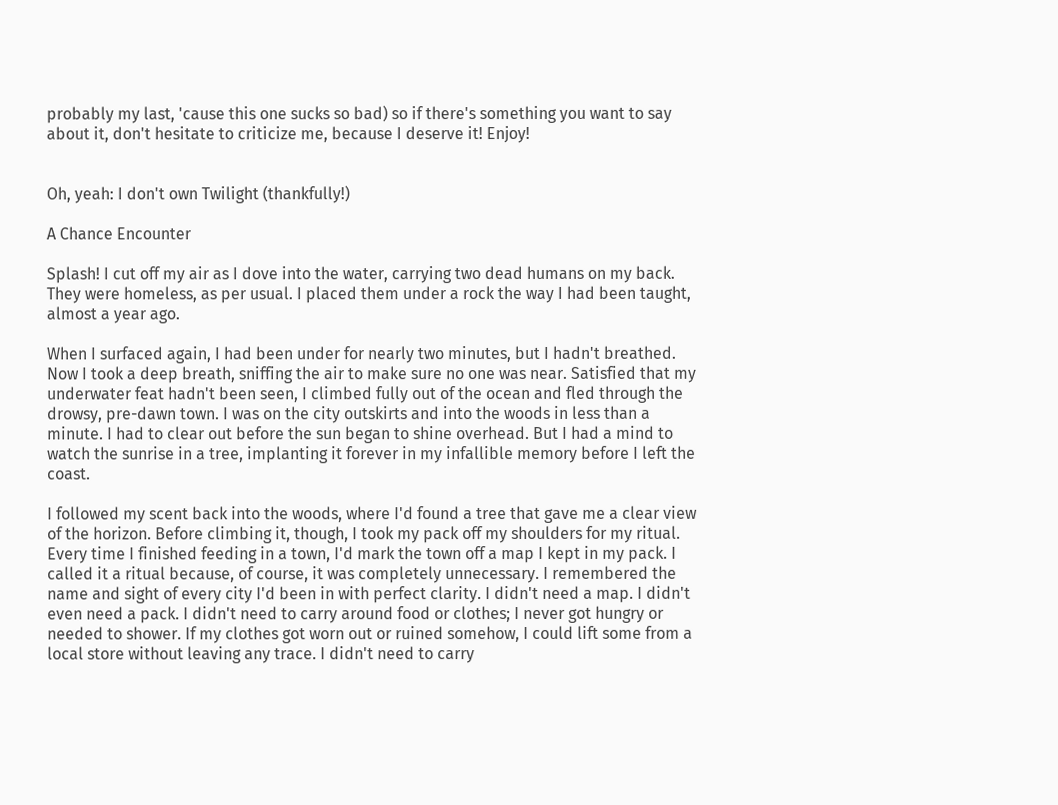probably my last, 'cause this one sucks so bad) so if there's something you want to say about it, don't hesitate to criticize me, because I deserve it! Enjoy!


Oh, yeah: I don't own Twilight (thankfully!)

A Chance Encounter

Splash! I cut off my air as I dove into the water, carrying two dead humans on my back. They were homeless, as per usual. I placed them under a rock the way I had been taught, almost a year ago.

When I surfaced again, I had been under for nearly two minutes, but I hadn't breathed. Now I took a deep breath, sniffing the air to make sure no one was near. Satisfied that my underwater feat hadn't been seen, I climbed fully out of the ocean and fled through the drowsy, pre-dawn town. I was on the city outskirts and into the woods in less than a minute. I had to clear out before the sun began to shine overhead. But I had a mind to watch the sunrise in a tree, implanting it forever in my infallible memory before I left the coast.

I followed my scent back into the woods, where I'd found a tree that gave me a clear view of the horizon. Before climbing it, though, I took my pack off my shoulders for my ritual. Every time I finished feeding in a town, I'd mark the town off a map I kept in my pack. I called it a ritual because, of course, it was completely unnecessary. I remembered the name and sight of every city I'd been in with perfect clarity. I didn't need a map. I didn't even need a pack. I didn't need to carry around food or clothes; I never got hungry or needed to shower. If my clothes got worn out or ruined somehow, I could lift some from a local store without leaving any trace. I didn't need to carry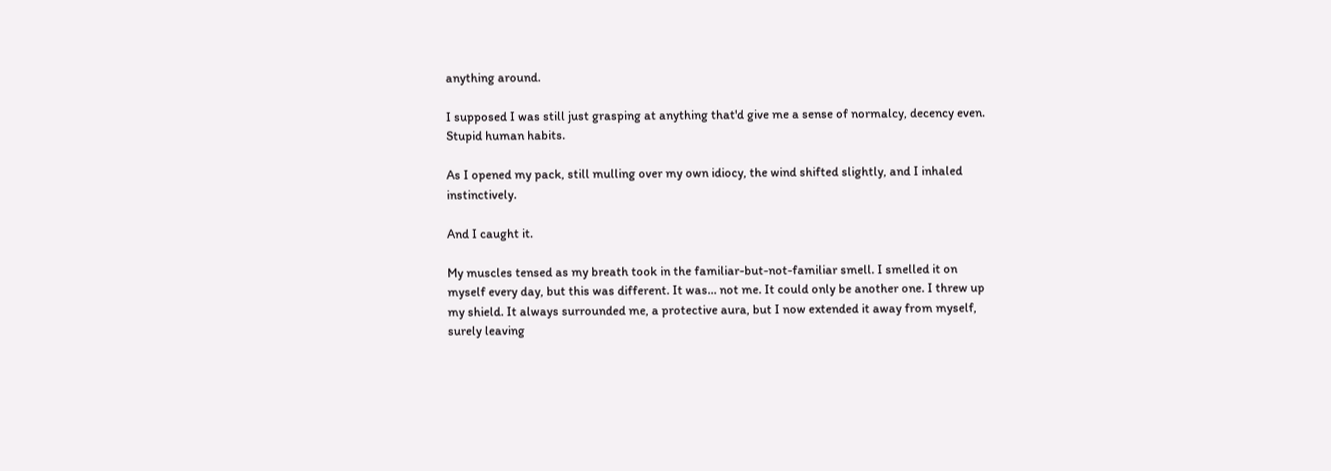anything around.

I supposed I was still just grasping at anything that'd give me a sense of normalcy, decency even. Stupid human habits.

As I opened my pack, still mulling over my own idiocy, the wind shifted slightly, and I inhaled instinctively.

And I caught it.

My muscles tensed as my breath took in the familiar-but-not-familiar smell. I smelled it on myself every day, but this was different. It was… not me. It could only be another one. I threw up my shield. It always surrounded me, a protective aura, but I now extended it away from myself, surely leaving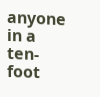anyone in a ten-foot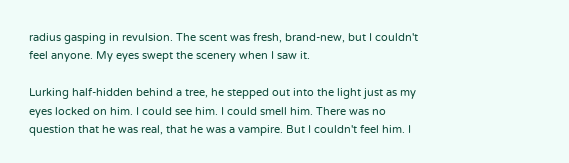radius gasping in revulsion. The scent was fresh, brand-new, but I couldn't feel anyone. My eyes swept the scenery when I saw it.

Lurking half-hidden behind a tree, he stepped out into the light just as my eyes locked on him. I could see him. I could smell him. There was no question that he was real, that he was a vampire. But I couldn't feel him. I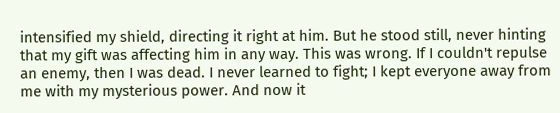intensified my shield, directing it right at him. But he stood still, never hinting that my gift was affecting him in any way. This was wrong. If I couldn't repulse an enemy, then I was dead. I never learned to fight; I kept everyone away from me with my mysterious power. And now it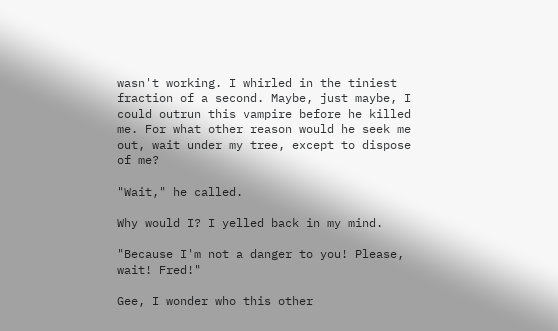wasn't working. I whirled in the tiniest fraction of a second. Maybe, just maybe, I could outrun this vampire before he killed me. For what other reason would he seek me out, wait under my tree, except to dispose of me?

"Wait," he called.

Why would I? I yelled back in my mind.

"Because I'm not a danger to you! Please, wait! Fred!"

Gee, I wonder who this other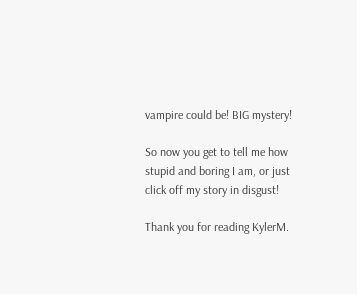vampire could be! BIG mystery!

So now you get to tell me how stupid and boring I am, or just click off my story in disgust!

Thank you for reading KylerM.